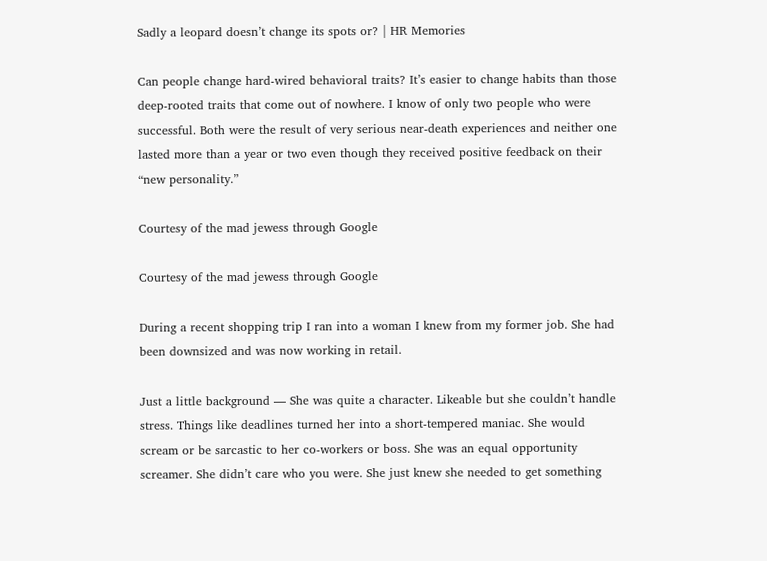Sadly a leopard doesn’t change its spots or? | HR Memories

Can people change hard-wired behavioral traits? It’s easier to change habits than those deep-rooted traits that come out of nowhere. I know of only two people who were successful. Both were the result of very serious near-death experiences and neither one lasted more than a year or two even though they received positive feedback on their “new personality.”

Courtesy of the mad jewess through Google

Courtesy of the mad jewess through Google

During a recent shopping trip I ran into a woman I knew from my former job. She had been downsized and was now working in retail.

Just a little background — She was quite a character. Likeable but she couldn’t handle stress. Things like deadlines turned her into a short-tempered maniac. She would scream or be sarcastic to her co-workers or boss. She was an equal opportunity screamer. She didn’t care who you were. She just knew she needed to get something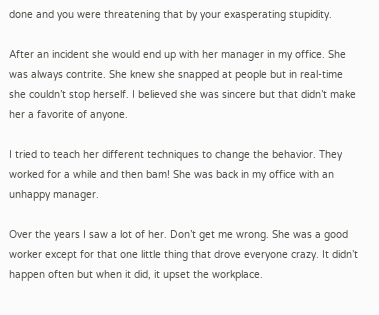done and you were threatening that by your exasperating stupidity.

After an incident she would end up with her manager in my office. She was always contrite. She knew she snapped at people but in real-time she couldn’t stop herself. I believed she was sincere but that didn’t make her a favorite of anyone.

I tried to teach her different techniques to change the behavior. They worked for a while and then bam! She was back in my office with an unhappy manager.

Over the years I saw a lot of her. Don’t get me wrong. She was a good worker except for that one little thing that drove everyone crazy. It didn’t happen often but when it did, it upset the workplace.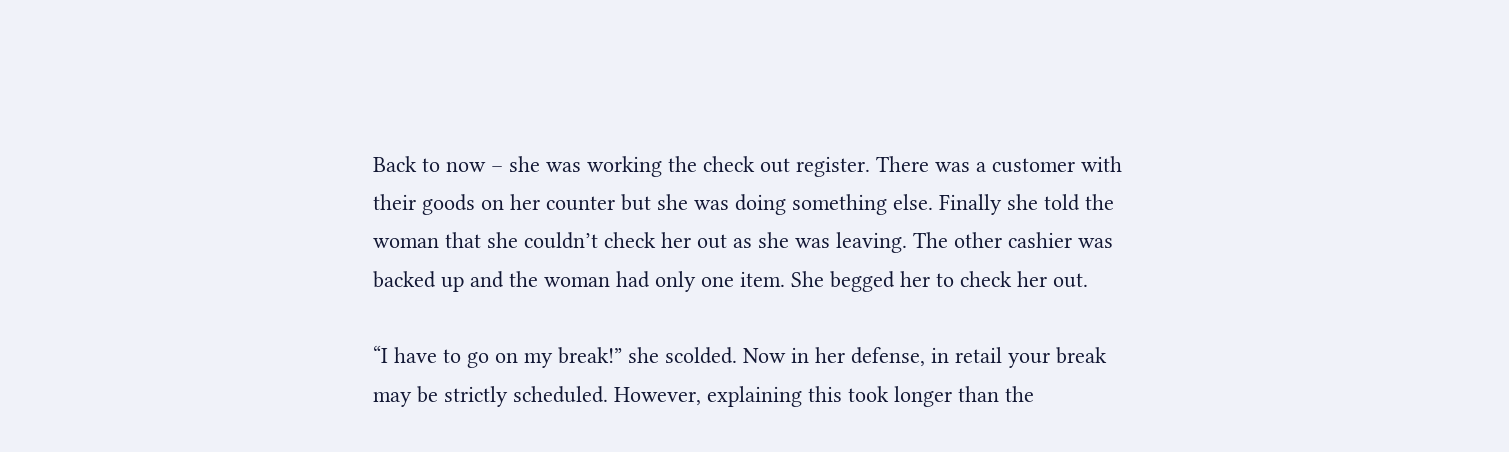Back to now – she was working the check out register. There was a customer with their goods on her counter but she was doing something else. Finally she told the woman that she couldn’t check her out as she was leaving. The other cashier was backed up and the woman had only one item. She begged her to check her out.

“I have to go on my break!” she scolded. Now in her defense, in retail your break may be strictly scheduled. However, explaining this took longer than the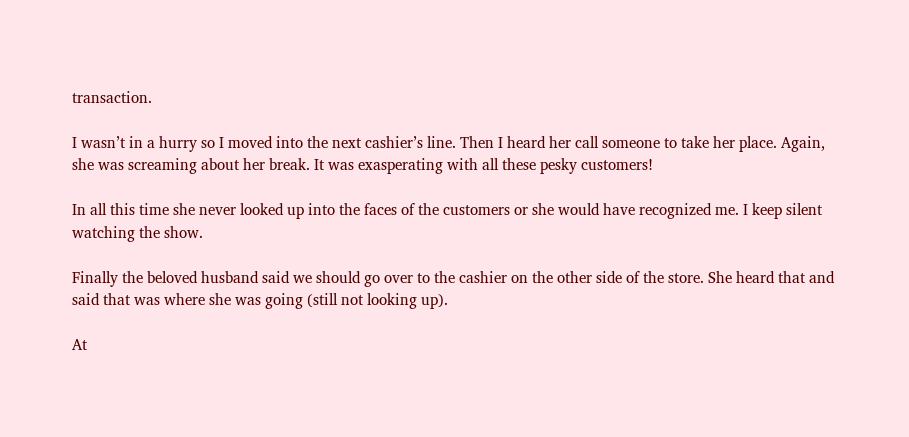transaction.

I wasn’t in a hurry so I moved into the next cashier’s line. Then I heard her call someone to take her place. Again, she was screaming about her break. It was exasperating with all these pesky customers!

In all this time she never looked up into the faces of the customers or she would have recognized me. I keep silent watching the show.

Finally the beloved husband said we should go over to the cashier on the other side of the store. She heard that and said that was where she was going (still not looking up).

At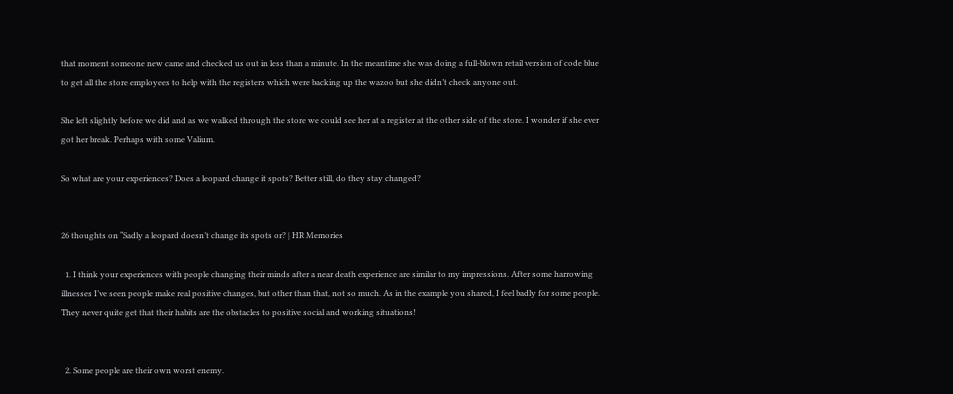that moment someone new came and checked us out in less than a minute. In the meantime she was doing a full-blown retail version of code blue to get all the store employees to help with the registers which were backing up the wazoo but she didn’t check anyone out.

She left slightly before we did and as we walked through the store we could see her at a register at the other side of the store. I wonder if she ever got her break. Perhaps with some Valium.

So what are your experiences? Does a leopard change it spots? Better still, do they stay changed?


26 thoughts on “Sadly a leopard doesn’t change its spots or? | HR Memories

  1. I think your experiences with people changing their minds after a near death experience are similar to my impressions. After some harrowing illnesses I’ve seen people make real positive changes, but other than that, not so much. As in the example you shared, I feel badly for some people. They never quite get that their habits are the obstacles to positive social and working situations!


  2. Some people are their own worst enemy.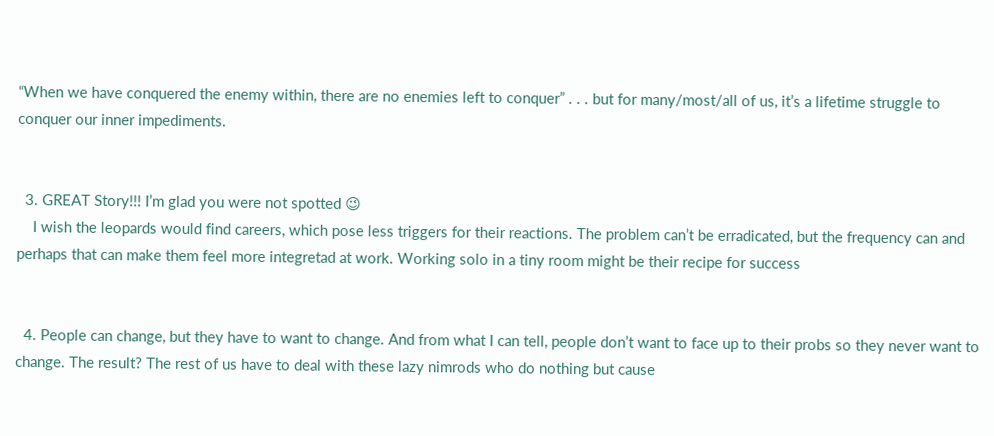“When we have conquered the enemy within, there are no enemies left to conquer” . . . but for many/most/all of us, it’s a lifetime struggle to conquer our inner impediments.


  3. GREAT Story!!! I’m glad you were not spotted 😉
    I wish the leopards would find careers, which pose less triggers for their reactions. The problem can’t be erradicated, but the frequency can and perhaps that can make them feel more integretad at work. Working solo in a tiny room might be their recipe for success


  4. People can change, but they have to want to change. And from what I can tell, people don’t want to face up to their probs so they never want to change. The result? The rest of us have to deal with these lazy nimrods who do nothing but cause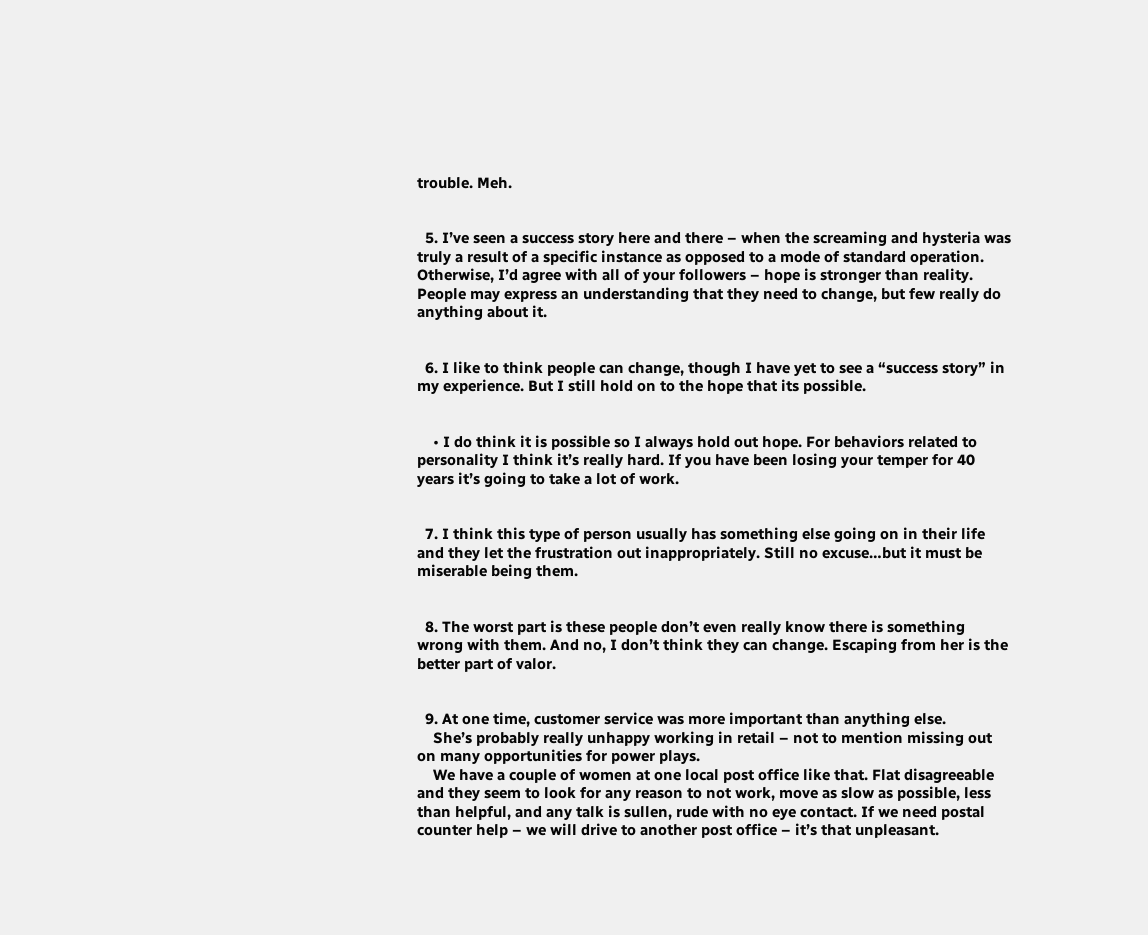trouble. Meh.


  5. I’ve seen a success story here and there – when the screaming and hysteria was truly a result of a specific instance as opposed to a mode of standard operation. Otherwise, I’d agree with all of your followers – hope is stronger than reality. People may express an understanding that they need to change, but few really do anything about it.


  6. I like to think people can change, though I have yet to see a “success story” in my experience. But I still hold on to the hope that its possible.


    • I do think it is possible so I always hold out hope. For behaviors related to personality I think it’s really hard. If you have been losing your temper for 40 years it’s going to take a lot of work.


  7. I think this type of person usually has something else going on in their life and they let the frustration out inappropriately. Still no excuse…but it must be miserable being them.


  8. The worst part is these people don’t even really know there is something wrong with them. And no, I don’t think they can change. Escaping from her is the better part of valor.


  9. At one time, customer service was more important than anything else.
    She’s probably really unhappy working in retail – not to mention missing out on many opportunities for power plays.
    We have a couple of women at one local post office like that. Flat disagreeable and they seem to look for any reason to not work, move as slow as possible, less than helpful, and any talk is sullen, rude with no eye contact. If we need postal counter help – we will drive to another post office – it’s that unpleasant.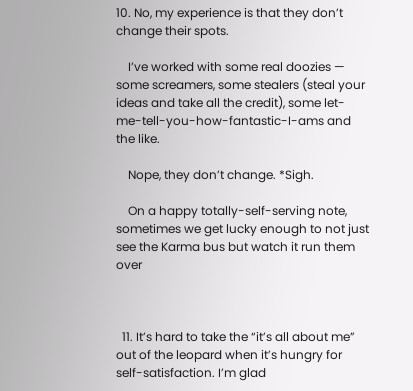10. No, my experience is that they don’t change their spots.

    I’ve worked with some real doozies — some screamers, some stealers (steal your ideas and take all the credit), some let-me-tell-you-how-fantastic-I-ams and the like.

    Nope, they don’t change. *Sigh.

    On a happy totally-self-serving note, sometimes we get lucky enough to not just see the Karma bus but watch it run them over



  11. It’s hard to take the “it’s all about me” out of the leopard when it’s hungry for self-satisfaction. I’m glad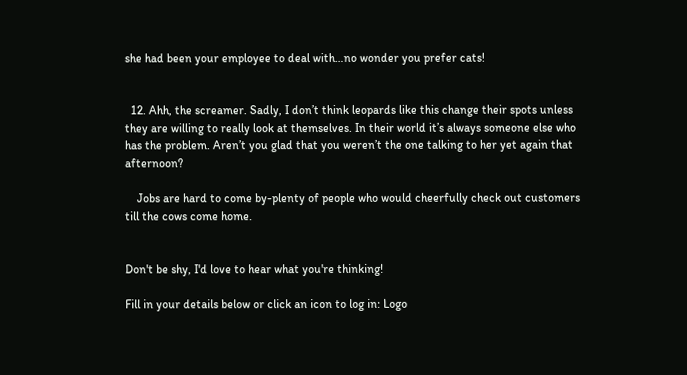she had been your employee to deal with…no wonder you prefer cats!


  12. Ahh, the screamer. Sadly, I don’t think leopards like this change their spots unless they are willing to really look at themselves. In their world it’s always someone else who has the problem. Aren’t you glad that you weren’t the one talking to her yet again that afternoon?

    Jobs are hard to come by-plenty of people who would cheerfully check out customers till the cows come home.


Don't be shy, I'd love to hear what you're thinking!

Fill in your details below or click an icon to log in: Logo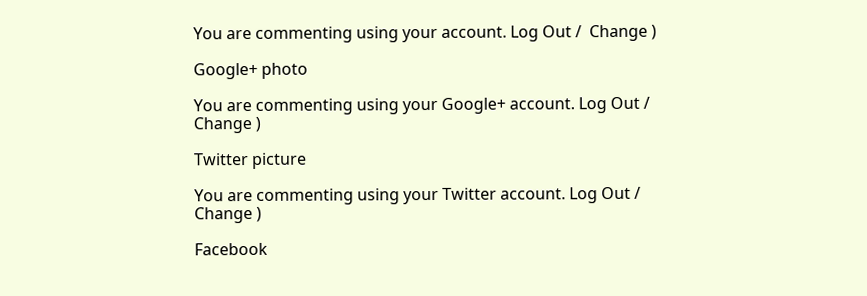You are commenting using your account. Log Out /  Change )

Google+ photo

You are commenting using your Google+ account. Log Out /  Change )

Twitter picture

You are commenting using your Twitter account. Log Out /  Change )

Facebook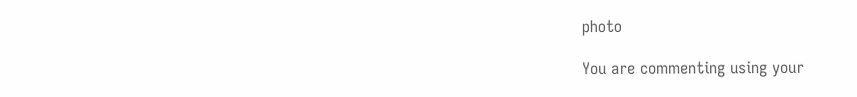photo

You are commenting using your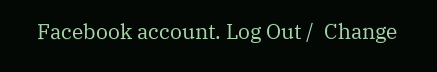Facebook account. Log Out /  Change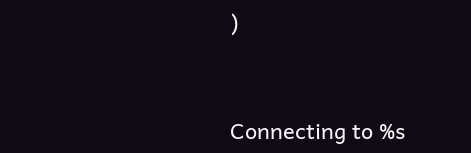)


Connecting to %s